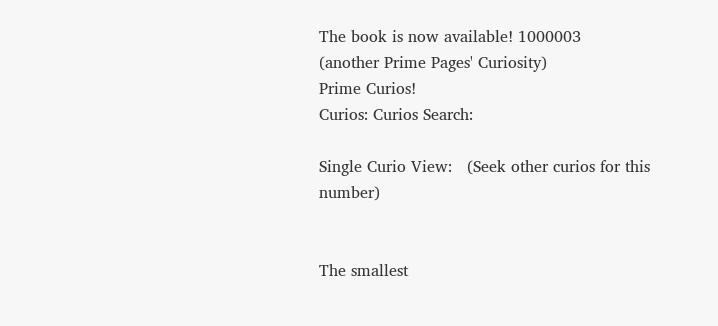The book is now available! 1000003
(another Prime Pages' Curiosity)
Prime Curios!
Curios: Curios Search:

Single Curio View:   (Seek other curios for this number)


The smallest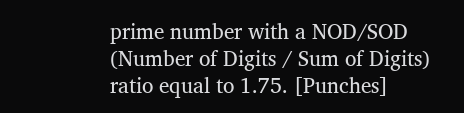prime number with a NOD/SOD (Number of Digits / Sum of Digits) ratio equal to 1.75. [Punches]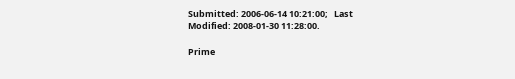Submitted: 2006-06-14 10:21:00;   Last Modified: 2008-01-30 11:28:00.

Prime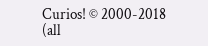Curios! © 2000-2018 (all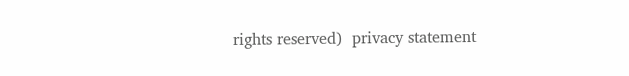rights reserved)  privacy statement